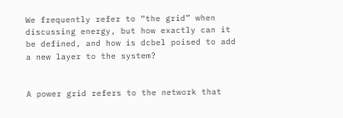We frequently refer to “the grid” when discussing energy, but how exactly can it be defined, and how is dcbel poised to add a new layer to the system?


A power grid refers to the network that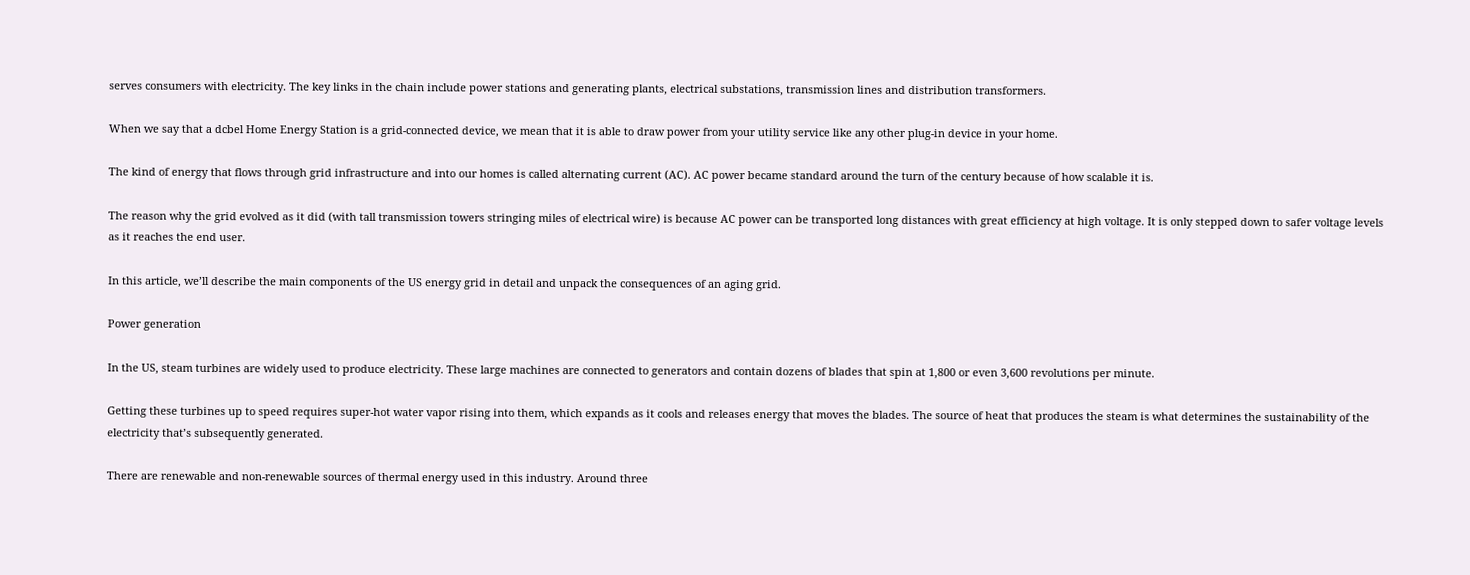serves consumers with electricity. The key links in the chain include power stations and generating plants, electrical substations, transmission lines and distribution transformers.

When we say that a dcbel Home Energy Station is a grid-connected device, we mean that it is able to draw power from your utility service like any other plug-in device in your home.

The kind of energy that flows through grid infrastructure and into our homes is called alternating current (AC). AC power became standard around the turn of the century because of how scalable it is.

The reason why the grid evolved as it did (with tall transmission towers stringing miles of electrical wire) is because AC power can be transported long distances with great efficiency at high voltage. It is only stepped down to safer voltage levels as it reaches the end user.

In this article, we’ll describe the main components of the US energy grid in detail and unpack the consequences of an aging grid.

Power generation

In the US, steam turbines are widely used to produce electricity. These large machines are connected to generators and contain dozens of blades that spin at 1,800 or even 3,600 revolutions per minute.

Getting these turbines up to speed requires super-hot water vapor rising into them, which expands as it cools and releases energy that moves the blades. The source of heat that produces the steam is what determines the sustainability of the electricity that’s subsequently generated.

There are renewable and non-renewable sources of thermal energy used in this industry. Around three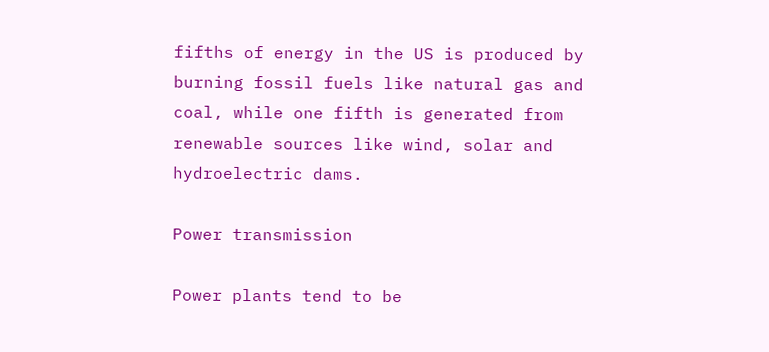fifths of energy in the US is produced by burning fossil fuels like natural gas and coal, while one fifth is generated from renewable sources like wind, solar and hydroelectric dams.

Power transmission

Power plants tend to be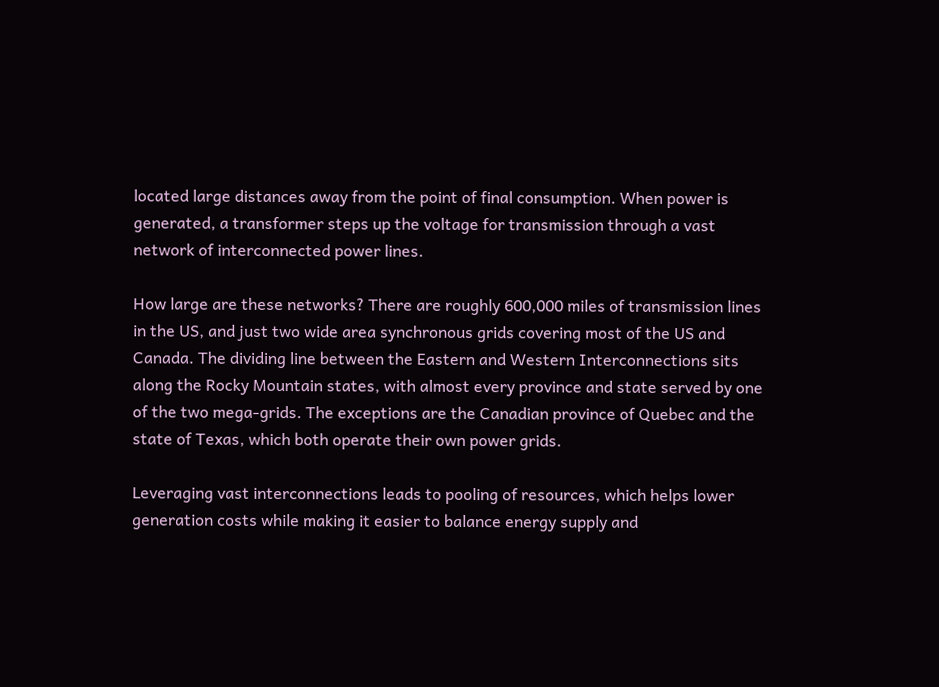located large distances away from the point of final consumption. When power is generated, a transformer steps up the voltage for transmission through a vast network of interconnected power lines.

How large are these networks? There are roughly 600,000 miles of transmission lines in the US, and just two wide area synchronous grids covering most of the US and Canada. The dividing line between the Eastern and Western Interconnections sits along the Rocky Mountain states, with almost every province and state served by one of the two mega-grids. The exceptions are the Canadian province of Quebec and the state of Texas, which both operate their own power grids.

Leveraging vast interconnections leads to pooling of resources, which helps lower generation costs while making it easier to balance energy supply and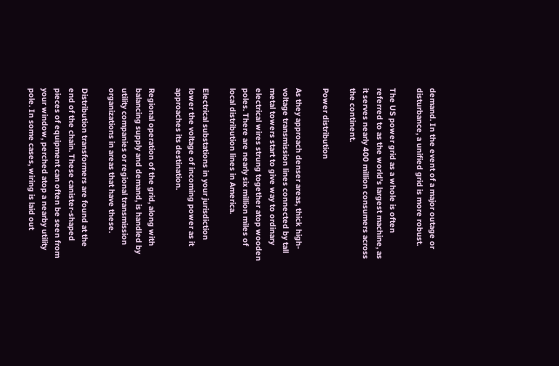demand. In the event of a major outage or disturbance, a unified grid is more robust.

The US power grid as a whole is often referred to as the world’s largest machine, as it serves nearly 400 million consumers across the continent.

Power distribution

As they approach denser areas, thick high-voltage transmission lines connected by tall metal towers start to give way to ordinary electrical wires strung together atop wooden poles. There are nearly six million miles of local distribution lines in America.

Electrical substations in your jurisdiction lower the voltage of incoming power as it approaches its destination.

Regional operation of the grid, along with balancing supply and demand, is handled by utility companies or regional transmission organizations in areas that have these.

Distribution transformers are found at the end of the chain. These canister-shaped pieces of equipment can often be seen from your window, perched atop a nearby utility pole. In some cases, wiring is laid out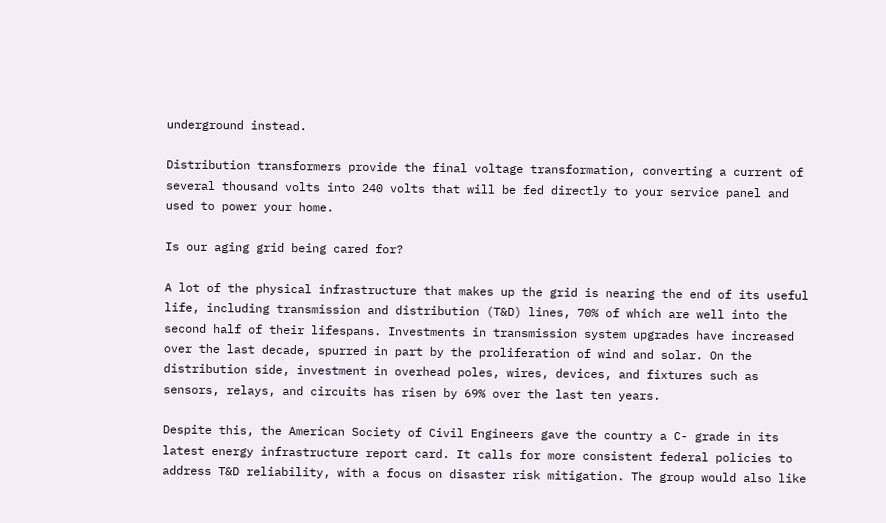underground instead.

Distribution transformers provide the final voltage transformation, converting a current of several thousand volts into 240 volts that will be fed directly to your service panel and used to power your home.

Is our aging grid being cared for?

A lot of the physical infrastructure that makes up the grid is nearing the end of its useful life, including transmission and distribution (T&D) lines, 70% of which are well into the second half of their lifespans. Investments in transmission system upgrades have increased over the last decade, spurred in part by the proliferation of wind and solar. On the distribution side, investment in overhead poles, wires, devices, and fixtures such as sensors, relays, and circuits has risen by 69% over the last ten years.

Despite this, the American Society of Civil Engineers gave the country a C- grade in its latest energy infrastructure report card. It calls for more consistent federal policies to address T&D reliability, with a focus on disaster risk mitigation. The group would also like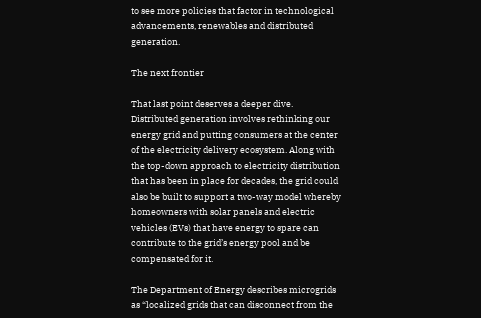to see more policies that factor in technological advancements, renewables and distributed generation.

The next frontier

That last point deserves a deeper dive. Distributed generation involves rethinking our energy grid and putting consumers at the center of the electricity delivery ecosystem. Along with the top-down approach to electricity distribution that has been in place for decades, the grid could also be built to support a two-way model whereby homeowners with solar panels and electric vehicles (EVs) that have energy to spare can contribute to the grid’s energy pool and be compensated for it.

The Department of Energy describes microgrids as “localized grids that can disconnect from the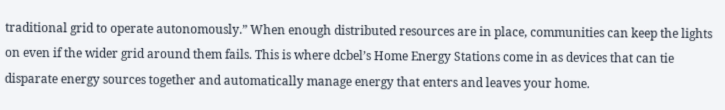traditional grid to operate autonomously.” When enough distributed resources are in place, communities can keep the lights on even if the wider grid around them fails. This is where dcbel’s Home Energy Stations come in as devices that can tie disparate energy sources together and automatically manage energy that enters and leaves your home.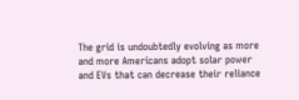The grid is undoubtedly evolving as more and more Americans adopt solar power and EVs that can decrease their reliance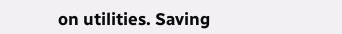on utilities. Saving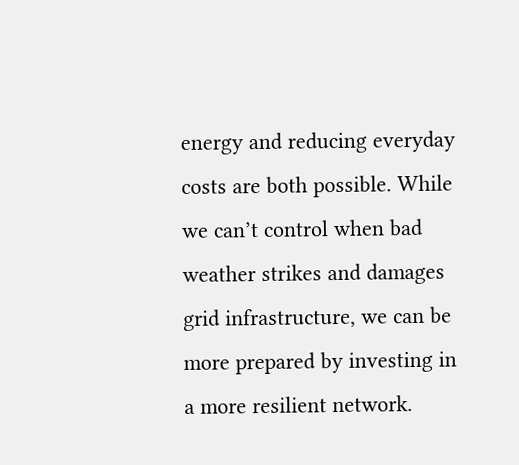energy and reducing everyday costs are both possible. While we can’t control when bad weather strikes and damages grid infrastructure, we can be more prepared by investing in a more resilient network.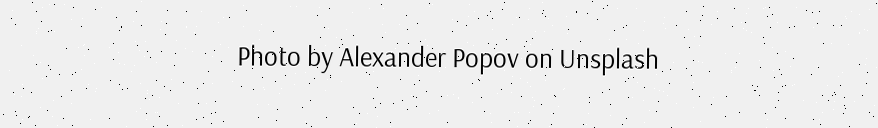Photo by Alexander Popov on Unsplash